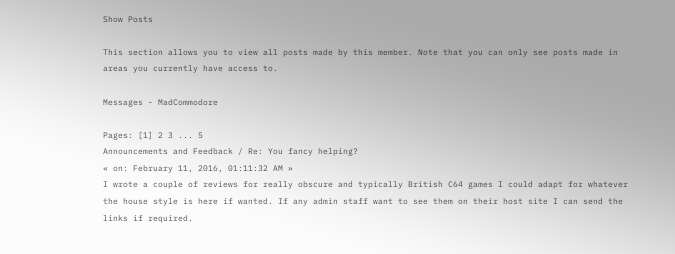Show Posts

This section allows you to view all posts made by this member. Note that you can only see posts made in areas you currently have access to.

Messages - MadCommodore

Pages: [1] 2 3 ... 5
Announcements and Feedback / Re: You fancy helping?
« on: February 11, 2016, 01:11:32 AM »
I wrote a couple of reviews for really obscure and typically British C64 games I could adapt for whatever the house style is here if wanted. If any admin staff want to see them on their host site I can send the links if required.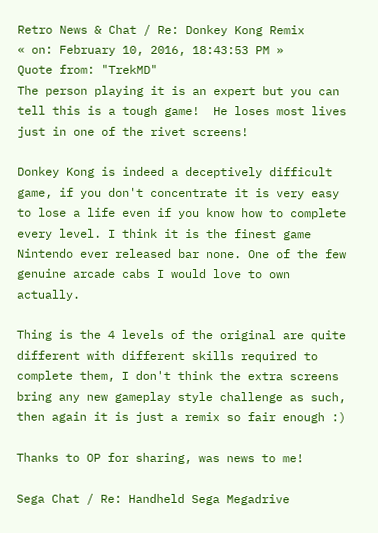Retro News & Chat / Re: Donkey Kong Remix
« on: February 10, 2016, 18:43:53 PM »
Quote from: "TrekMD"
The person playing it is an expert but you can tell this is a tough game!  He loses most lives just in one of the rivet screens!

Donkey Kong is indeed a deceptively difficult game, if you don't concentrate it is very easy to lose a life even if you know how to complete every level. I think it is the finest game Nintendo ever released bar none. One of the few genuine arcade cabs I would love to own actually.

Thing is the 4 levels of the original are quite different with different skills required to complete them, I don't think the extra screens bring any new gameplay style challenge as such, then again it is just a remix so fair enough :)

Thanks to OP for sharing, was news to me!

Sega Chat / Re: Handheld Sega Megadrive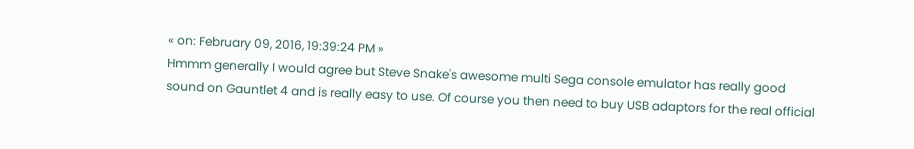« on: February 09, 2016, 19:39:24 PM »
Hmmm generally I would agree but Steve Snake's awesome multi Sega console emulator has really good sound on Gauntlet 4 and is really easy to use. Of course you then need to buy USB adaptors for the real official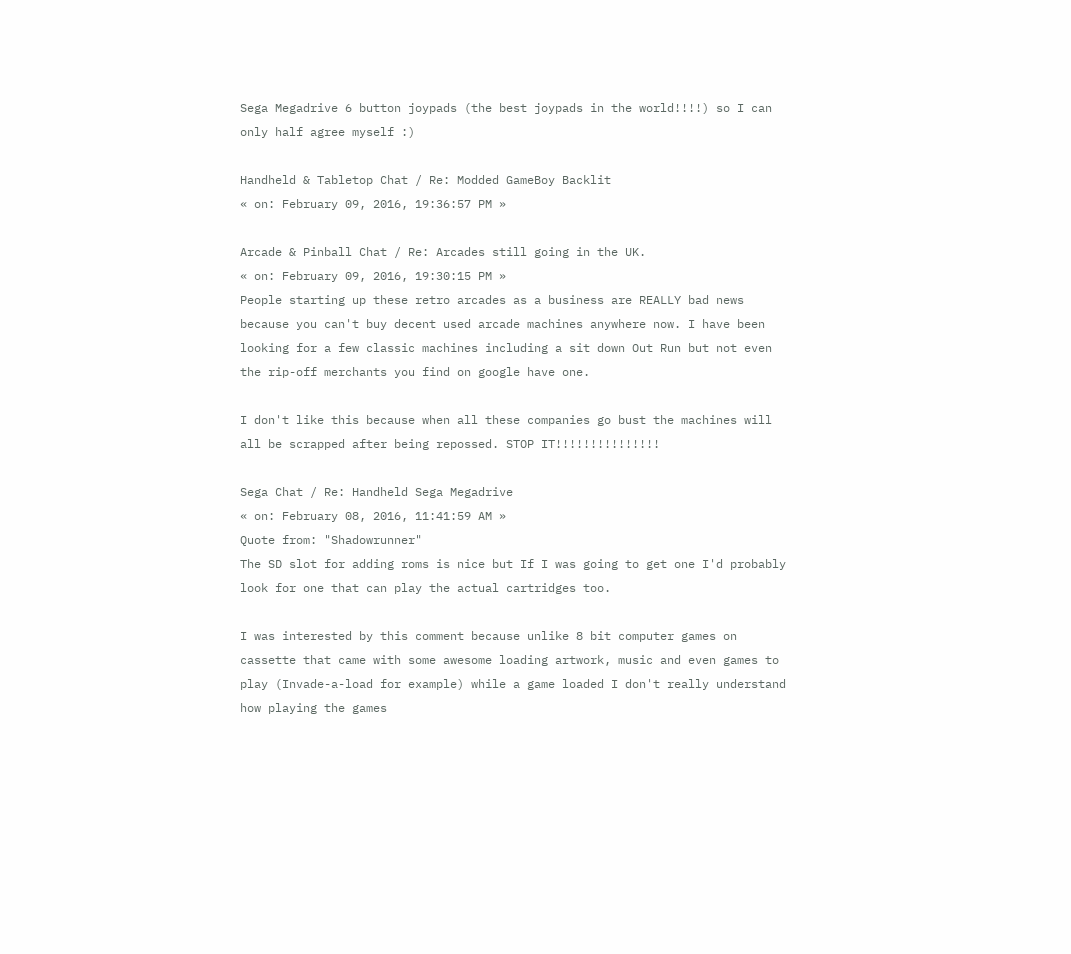Sega Megadrive 6 button joypads (the best joypads in the world!!!!) so I can only half agree myself :)

Handheld & Tabletop Chat / Re: Modded GameBoy Backlit
« on: February 09, 2016, 19:36:57 PM »

Arcade & Pinball Chat / Re: Arcades still going in the UK.
« on: February 09, 2016, 19:30:15 PM »
People starting up these retro arcades as a business are REALLY bad news because you can't buy decent used arcade machines anywhere now. I have been looking for a few classic machines including a sit down Out Run but not even the rip-off merchants you find on google have one.

I don't like this because when all these companies go bust the machines will all be scrapped after being repossed. STOP IT!!!!!!!!!!!!!!!

Sega Chat / Re: Handheld Sega Megadrive
« on: February 08, 2016, 11:41:59 AM »
Quote from: "Shadowrunner"
The SD slot for adding roms is nice but If I was going to get one I'd probably look for one that can play the actual cartridges too.

I was interested by this comment because unlike 8 bit computer games on cassette that came with some awesome loading artwork, music and even games to play (Invade-a-load for example) while a game loaded I don't really understand how playing the games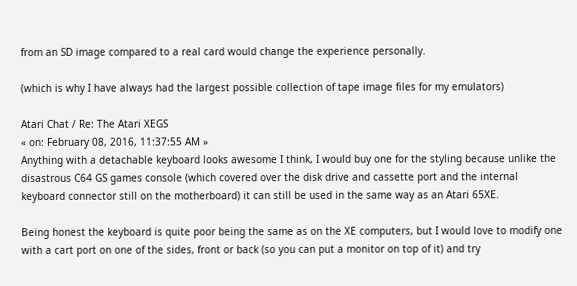from an SD image compared to a real card would change the experience personally.

(which is why I have always had the largest possible collection of tape image files for my emulators)

Atari Chat / Re: The Atari XEGS
« on: February 08, 2016, 11:37:55 AM »
Anything with a detachable keyboard looks awesome I think, I would buy one for the styling because unlike the disastrous C64 GS games console (which covered over the disk drive and cassette port and the internal keyboard connector still on the motherboard) it can still be used in the same way as an Atari 65XE.

Being honest the keyboard is quite poor being the same as on the XE computers, but I would love to modify one with a cart port on one of the sides, front or back (so you can put a monitor on top of it) and try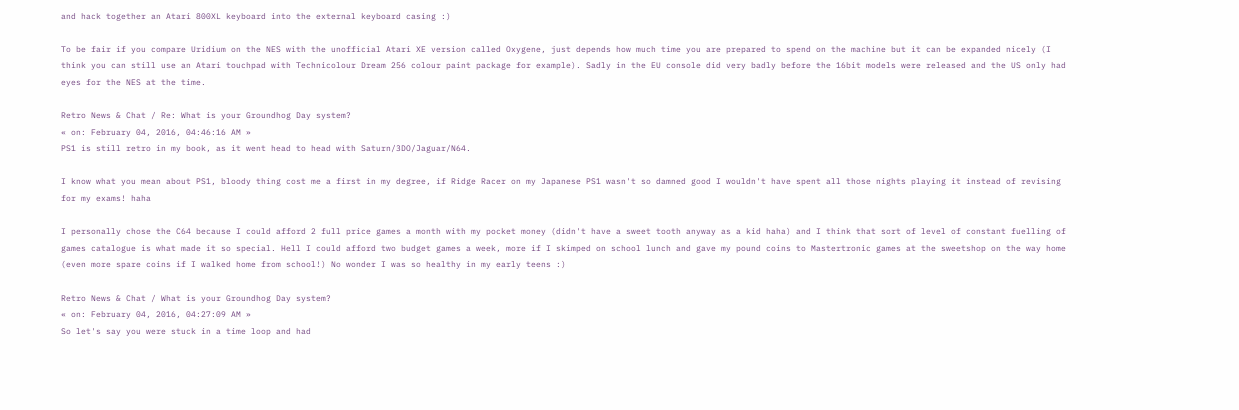and hack together an Atari 800XL keyboard into the external keyboard casing :)

To be fair if you compare Uridium on the NES with the unofficial Atari XE version called Oxygene, just depends how much time you are prepared to spend on the machine but it can be expanded nicely (I think you can still use an Atari touchpad with Technicolour Dream 256 colour paint package for example). Sadly in the EU console did very badly before the 16bit models were released and the US only had eyes for the NES at the time.

Retro News & Chat / Re: What is your Groundhog Day system?
« on: February 04, 2016, 04:46:16 AM »
PS1 is still retro in my book, as it went head to head with Saturn/3DO/Jaguar/N64.

I know what you mean about PS1, bloody thing cost me a first in my degree, if Ridge Racer on my Japanese PS1 wasn't so damned good I wouldn't have spent all those nights playing it instead of revising for my exams! haha

I personally chose the C64 because I could afford 2 full price games a month with my pocket money (didn't have a sweet tooth anyway as a kid haha) and I think that sort of level of constant fuelling of games catalogue is what made it so special. Hell I could afford two budget games a week, more if I skimped on school lunch and gave my pound coins to Mastertronic games at the sweetshop on the way home (even more spare coins if I walked home from school!) No wonder I was so healthy in my early teens :)

Retro News & Chat / What is your Groundhog Day system?
« on: February 04, 2016, 04:27:09 AM »
So let's say you were stuck in a time loop and had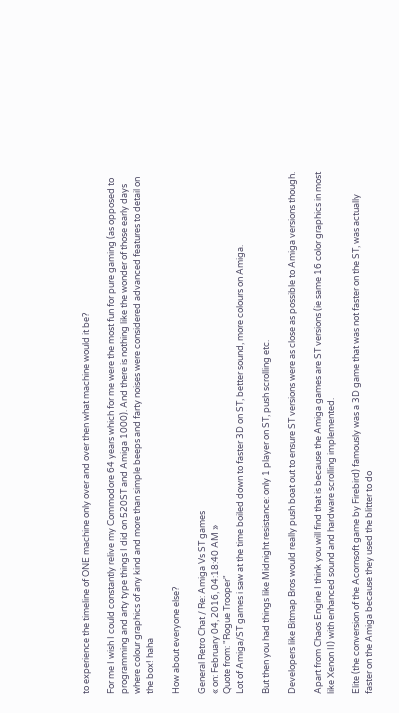to experience the timeline of ONE machine only over and over then what machine would it be?

For me I wish I could constantly relive my Commodore 64 years which for me were the most fun for pure gaming (as opposed to programming and arty type things I did on 520ST and Amiga 1000). And there is nothing like the wonder of those early days where colour graphics of any kind and more than simple beeps and farty noises were considered advanced features to detail on the box! haha

How about everyone else?

General Retro Chat / Re: Amiga Vs ST games
« on: February 04, 2016, 04:18:40 AM »
Quote from: "Rogue Trooper"
Lot of Amiga/ST games i saw at the time boiled down to faster 3D on ST, better sound, more colours on Amiga.

But then you had things like Midnight resistance: only 1 player on ST, push scrolling etc.

Developers like Bitmap Bros would really push boat out to ensure ST versions were as close as possible to Amiga versions though.

Apart from Chaos Engine I think you will find that is because the Amiga games are ST versions (ie same 16 color graphics in most like Xenon II) with enhanced sound and hardware scrolling implemented.

Elite (the conversion of the Acornsoft game by Firebird) famously was a 3D game that was not faster on the ST, was actually faster on the Amiga because they used the blitter to do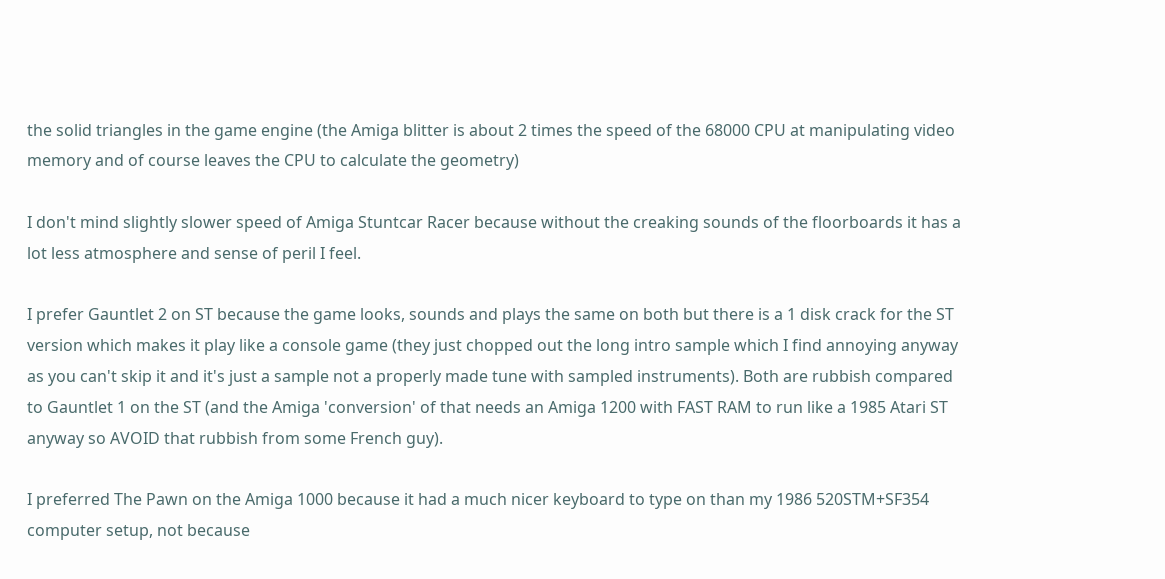the solid triangles in the game engine (the Amiga blitter is about 2 times the speed of the 68000 CPU at manipulating video memory and of course leaves the CPU to calculate the geometry)

I don't mind slightly slower speed of Amiga Stuntcar Racer because without the creaking sounds of the floorboards it has a lot less atmosphere and sense of peril I feel.

I prefer Gauntlet 2 on ST because the game looks, sounds and plays the same on both but there is a 1 disk crack for the ST version which makes it play like a console game (they just chopped out the long intro sample which I find annoying anyway as you can't skip it and it's just a sample not a properly made tune with sampled instruments). Both are rubbish compared to Gauntlet 1 on the ST (and the Amiga 'conversion' of that needs an Amiga 1200 with FAST RAM to run like a 1985 Atari ST anyway so AVOID that rubbish from some French guy).

I preferred The Pawn on the Amiga 1000 because it had a much nicer keyboard to type on than my 1986 520STM+SF354 computer setup, not because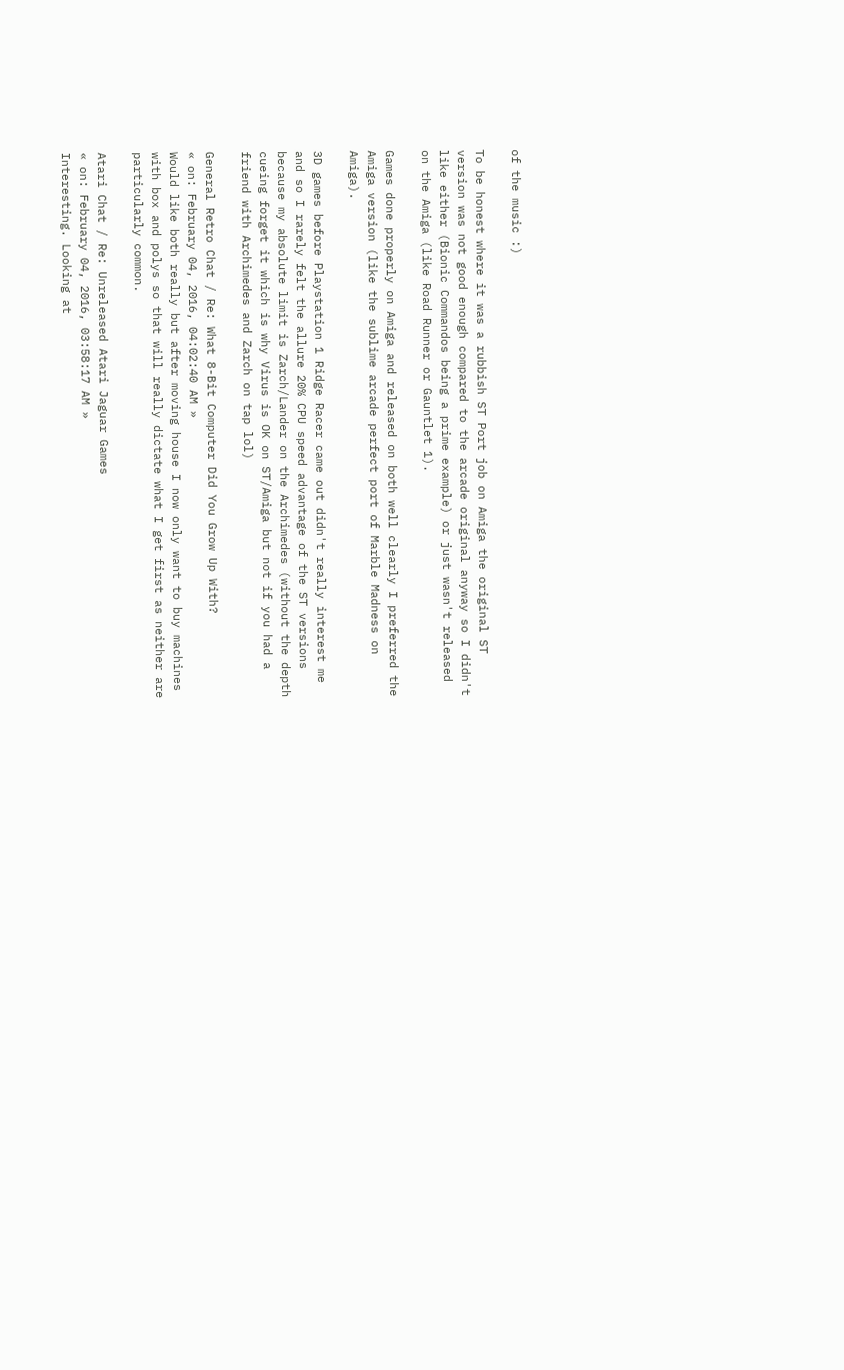of the music :)

To be honest where it was a rubbish ST Port job on Amiga the original ST version was not good enough compared to the arcade original anyway so I didn't like either (Bionic Commandos being a prime example) or just wasn't released on the Amiga (like Road Runner or Gauntlet 1).

Games done properly on Amiga and released on both well clearly I preferred the Amiga version (like the sublime arcade perfect port of Marble Madness on Amiga).

3D games before Playstation 1 Ridge Racer came out didn't really interest me and so I rarely felt the allure 20% CPU speed advantage of the ST versions because my absolute limit is Zarch/Lander on the Archimedes (without the depth cueing forget it which is why Virus is OK on ST/Amiga but not if you had a friend with Archimedes and Zarch on tap lol)

General Retro Chat / Re: What 8-Bit Computer Did You Grow Up With?
« on: February 04, 2016, 04:02:40 AM »
Would like both really but after moving house I now only want to buy machines with box and polys so that will really dictate what I get first as neither are particularly common.

Atari Chat / Re: Unreleased Atari Jaguar Games
« on: February 04, 2016, 03:58:17 AM »
Interesting. Looking at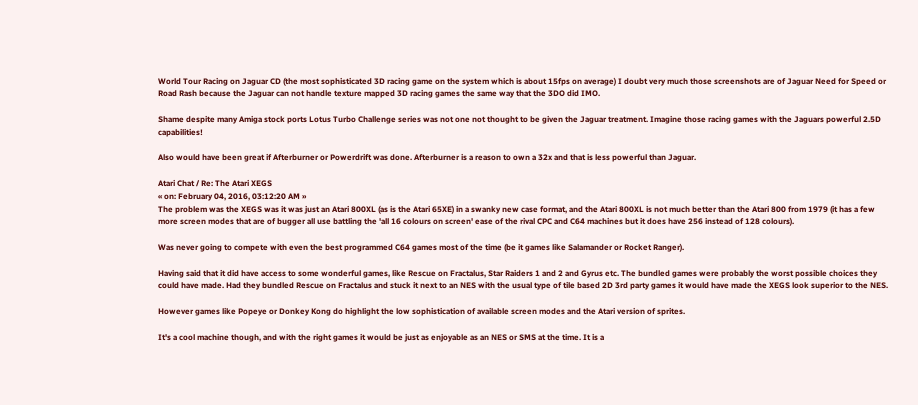World Tour Racing on Jaguar CD (the most sophisticated 3D racing game on the system which is about 15fps on average) I doubt very much those screenshots are of Jaguar Need for Speed or Road Rash because the Jaguar can not handle texture mapped 3D racing games the same way that the 3DO did IMO.

Shame despite many Amiga stock ports Lotus Turbo Challenge series was not one not thought to be given the Jaguar treatment. Imagine those racing games with the Jaguars powerful 2.5D capabilities!

Also would have been great if Afterburner or Powerdrift was done. Afterburner is a reason to own a 32x and that is less powerful than Jaguar.

Atari Chat / Re: The Atari XEGS
« on: February 04, 2016, 03:12:20 AM »
The problem was the XEGS was it was just an Atari 800XL (as is the Atari 65XE) in a swanky new case format, and the Atari 800XL is not much better than the Atari 800 from 1979 (it has a few more screen modes that are of bugger all use battling the 'all 16 colours on screen' ease of the rival CPC and C64 machines but it does have 256 instead of 128 colours).

Was never going to compete with even the best programmed C64 games most of the time (be it games like Salamander or Rocket Ranger).

Having said that it did have access to some wonderful games, like Rescue on Fractalus, Star Raiders 1 and 2 and Gyrus etc. The bundled games were probably the worst possible choices they could have made. Had they bundled Rescue on Fractalus and stuck it next to an NES with the usual type of tile based 2D 3rd party games it would have made the XEGS look superior to the NES.

However games like Popeye or Donkey Kong do highlight the low sophistication of available screen modes and the Atari version of sprites.

It's a cool machine though, and with the right games it would be just as enjoyable as an NES or SMS at the time. It is a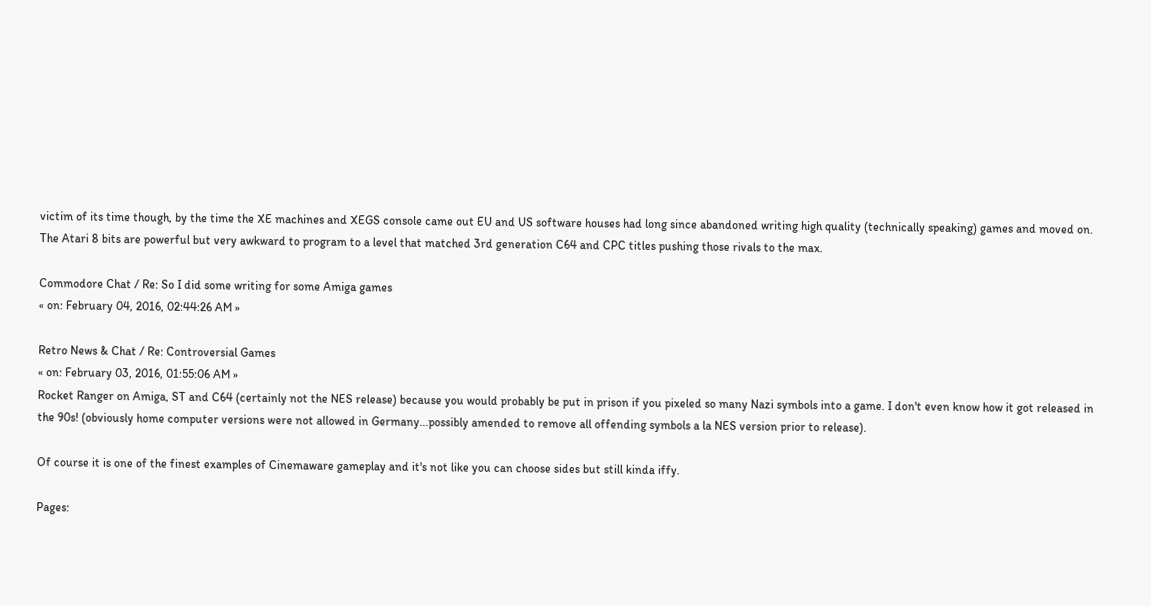victim of its time though, by the time the XE machines and XEGS console came out EU and US software houses had long since abandoned writing high quality (technically speaking) games and moved on. The Atari 8 bits are powerful but very awkward to program to a level that matched 3rd generation C64 and CPC titles pushing those rivals to the max.

Commodore Chat / Re: So I did some writing for some Amiga games
« on: February 04, 2016, 02:44:26 AM »

Retro News & Chat / Re: Controversial Games
« on: February 03, 2016, 01:55:06 AM »
Rocket Ranger on Amiga, ST and C64 (certainly not the NES release) because you would probably be put in prison if you pixeled so many Nazi symbols into a game. I don't even know how it got released in the 90s! (obviously home computer versions were not allowed in Germany...possibly amended to remove all offending symbols a la NES version prior to release).

Of course it is one of the finest examples of Cinemaware gameplay and it's not like you can choose sides but still kinda iffy.

Pages: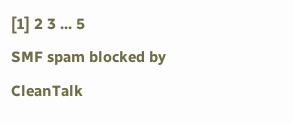[1] 2 3 ... 5
SMF spam blocked by CleanTalk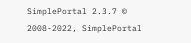SimplePortal 2.3.7 © 2008-2022, SimplePortal